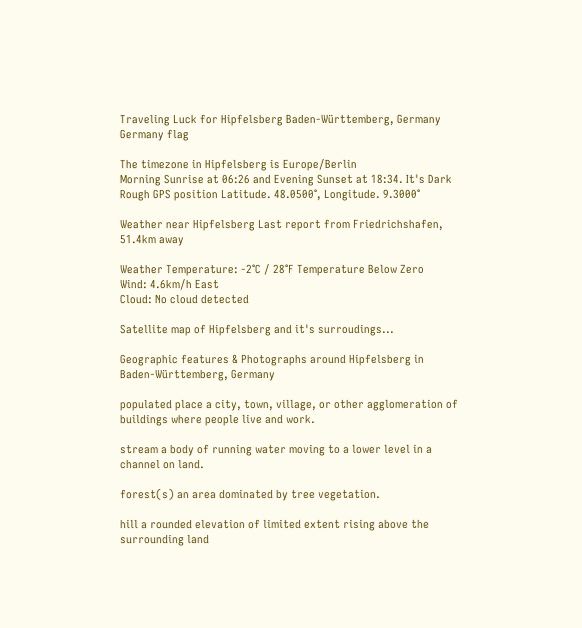Traveling Luck for Hipfelsberg Baden-Württemberg, Germany Germany flag

The timezone in Hipfelsberg is Europe/Berlin
Morning Sunrise at 06:26 and Evening Sunset at 18:34. It's Dark
Rough GPS position Latitude. 48.0500°, Longitude. 9.3000°

Weather near Hipfelsberg Last report from Friedrichshafen, 51.4km away

Weather Temperature: -2°C / 28°F Temperature Below Zero
Wind: 4.6km/h East
Cloud: No cloud detected

Satellite map of Hipfelsberg and it's surroudings...

Geographic features & Photographs around Hipfelsberg in Baden-Württemberg, Germany

populated place a city, town, village, or other agglomeration of buildings where people live and work.

stream a body of running water moving to a lower level in a channel on land.

forest(s) an area dominated by tree vegetation.

hill a rounded elevation of limited extent rising above the surrounding land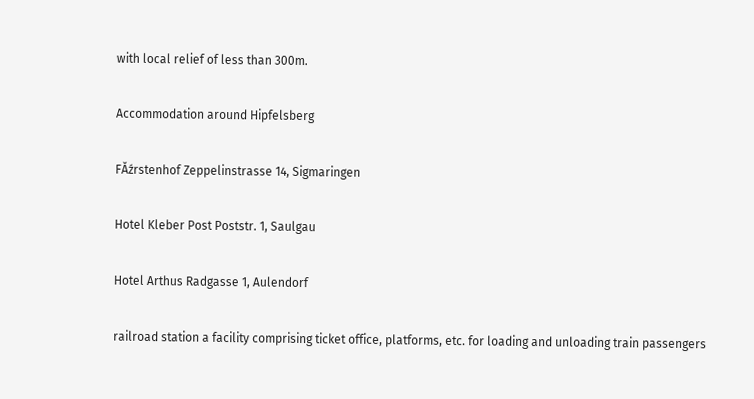with local relief of less than 300m.

Accommodation around Hipfelsberg

FĂźrstenhof Zeppelinstrasse 14, Sigmaringen

Hotel Kleber Post Poststr. 1, Saulgau

Hotel Arthus Radgasse 1, Aulendorf

railroad station a facility comprising ticket office, platforms, etc. for loading and unloading train passengers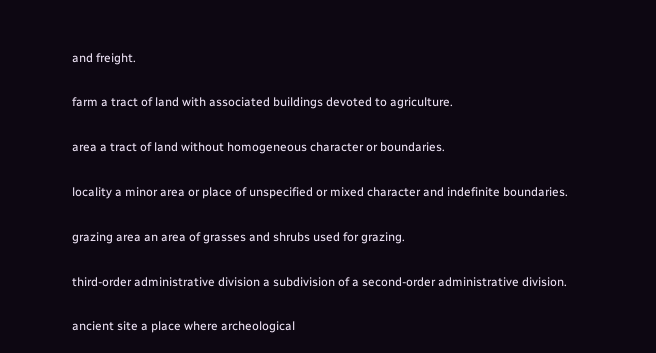and freight.

farm a tract of land with associated buildings devoted to agriculture.

area a tract of land without homogeneous character or boundaries.

locality a minor area or place of unspecified or mixed character and indefinite boundaries.

grazing area an area of grasses and shrubs used for grazing.

third-order administrative division a subdivision of a second-order administrative division.

ancient site a place where archeological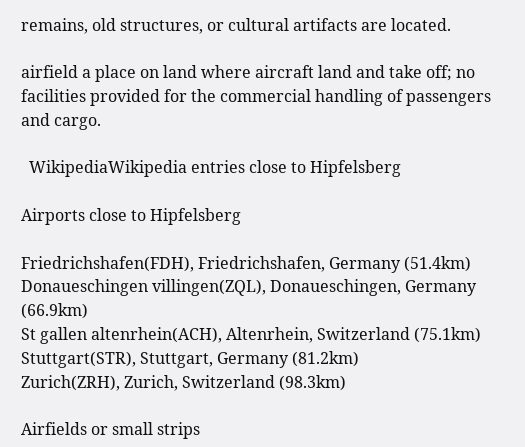remains, old structures, or cultural artifacts are located.

airfield a place on land where aircraft land and take off; no facilities provided for the commercial handling of passengers and cargo.

  WikipediaWikipedia entries close to Hipfelsberg

Airports close to Hipfelsberg

Friedrichshafen(FDH), Friedrichshafen, Germany (51.4km)
Donaueschingen villingen(ZQL), Donaueschingen, Germany (66.9km)
St gallen altenrhein(ACH), Altenrhein, Switzerland (75.1km)
Stuttgart(STR), Stuttgart, Germany (81.2km)
Zurich(ZRH), Zurich, Switzerland (98.3km)

Airfields or small strips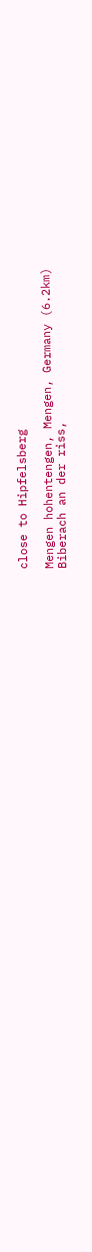close to Hipfelsberg

Mengen hohentengen, Mengen, Germany (6.2km)
Biberach an der riss,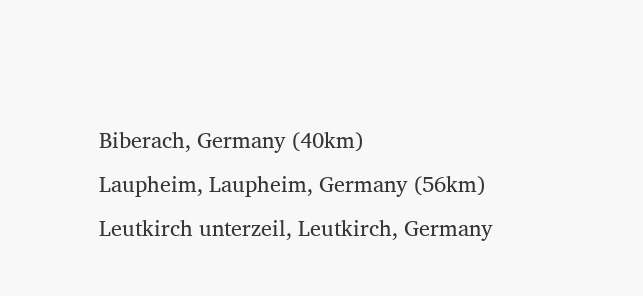Biberach, Germany (40km)
Laupheim, Laupheim, Germany (56km)
Leutkirch unterzeil, Leutkirch, Germany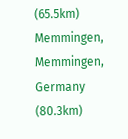(65.5km)
Memmingen, Memmingen, Germany (80.3km)